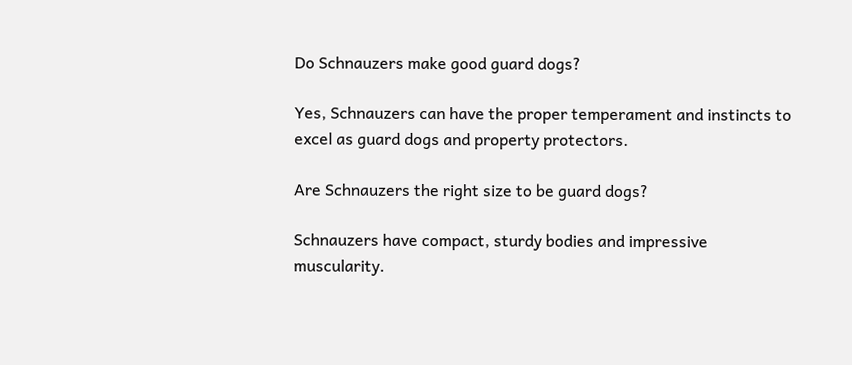Do Schnauzers make good guard dogs?

Yes, Schnauzers can have the proper temperament and instincts to excel as guard dogs and property protectors.

Are Schnauzers the right size to be guard dogs?

Schnauzers have compact, sturdy bodies and impressive muscularity.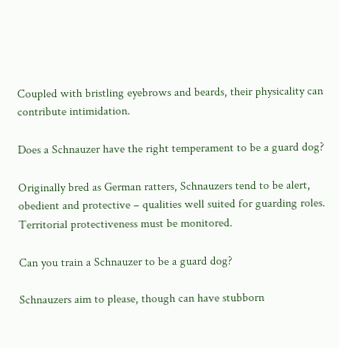Coupled with bristling eyebrows and beards, their physicality can contribute intimidation.

Does a Schnauzer have the right temperament to be a guard dog?

Originally bred as German ratters, Schnauzers tend to be alert, obedient and protective – qualities well suited for guarding roles. Territorial protectiveness must be monitored.

Can you train a Schnauzer to be a guard dog?

Schnauzers aim to please, though can have stubborn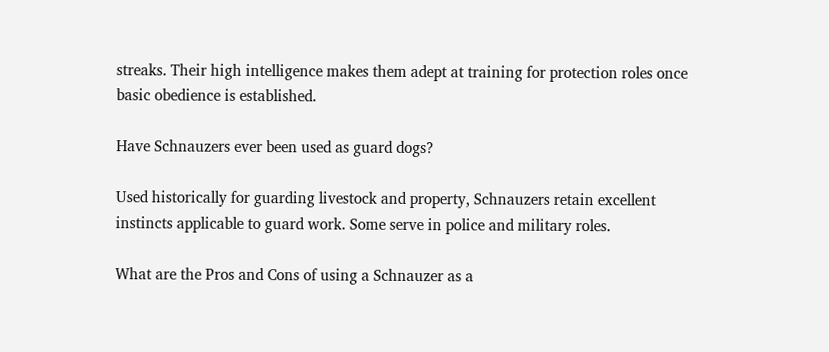streaks. Their high intelligence makes them adept at training for protection roles once basic obedience is established.

Have Schnauzers ever been used as guard dogs?

Used historically for guarding livestock and property, Schnauzers retain excellent instincts applicable to guard work. Some serve in police and military roles.

What are the Pros and Cons of using a Schnauzer as a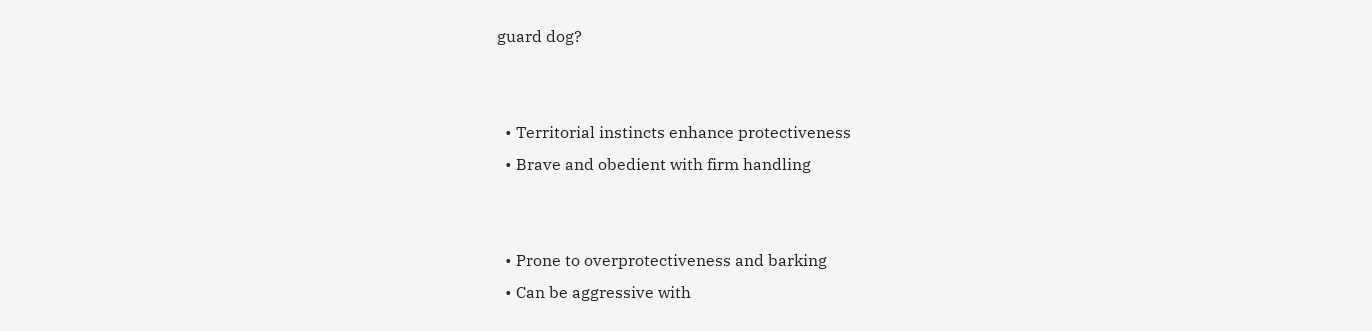guard dog?


  • Territorial instincts enhance protectiveness
  • Brave and obedient with firm handling


  • Prone to overprotectiveness and barking
  • Can be aggressive with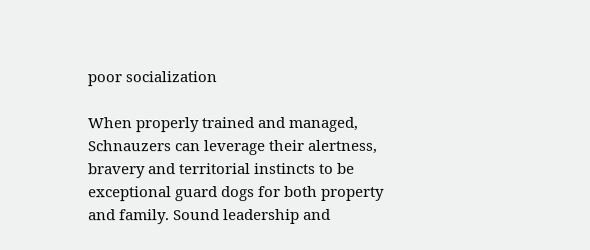poor socialization

When properly trained and managed, Schnauzers can leverage their alertness, bravery and territorial instincts to be exceptional guard dogs for both property and family. Sound leadership and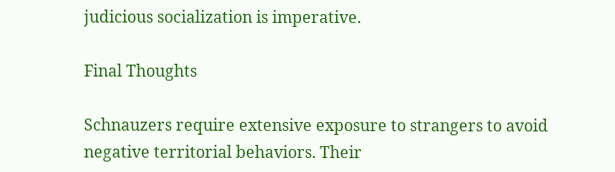judicious socialization is imperative.

Final Thoughts

Schnauzers require extensive exposure to strangers to avoid negative territorial behaviors. Their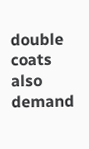double coats also demand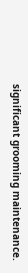significant grooming maintenance.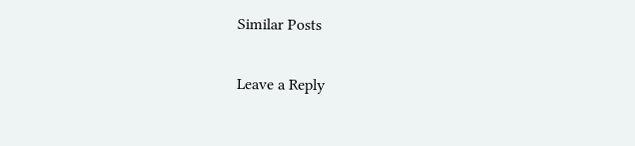Similar Posts

Leave a Reply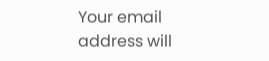Your email address will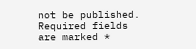not be published. Required fields are marked *